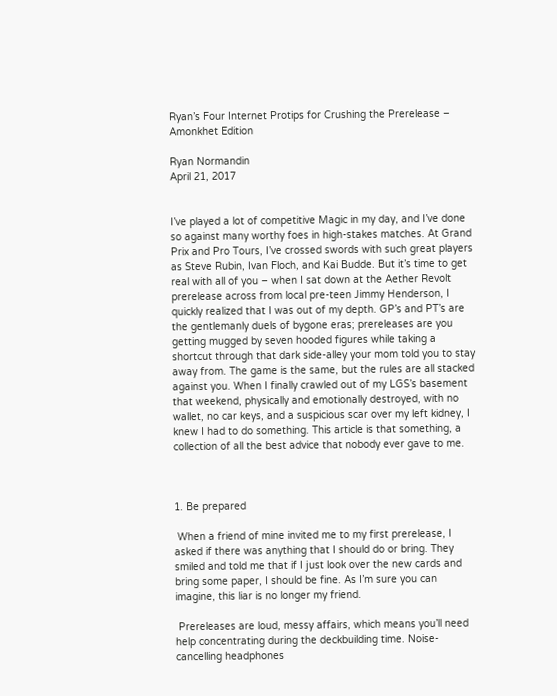Ryan’s Four Internet Protips for Crushing the Prerelease – Amonkhet Edition

Ryan Normandin
April 21, 2017


I’ve played a lot of competitive Magic in my day, and I’ve done so against many worthy foes in high-stakes matches. At Grand Prix and Pro Tours, I’ve crossed swords with such great players as Steve Rubin, Ivan Floch, and Kai Budde. But it’s time to get real with all of you – when I sat down at the Aether Revolt prerelease across from local pre-teen Jimmy Henderson, I quickly realized that I was out of my depth. GP’s and PT’s are the gentlemanly duels of bygone eras; prereleases are you getting mugged by seven hooded figures while taking a shortcut through that dark side-alley your mom told you to stay away from. The game is the same, but the rules are all stacked against you. When I finally crawled out of my LGS’s basement that weekend, physically and emotionally destroyed, with no wallet, no car keys, and a suspicious scar over my left kidney, I knew I had to do something. This article is that something, a collection of all the best advice that nobody ever gave to me.



1. Be prepared

 When a friend of mine invited me to my first prerelease, I asked if there was anything that I should do or bring. They smiled and told me that if I just look over the new cards and bring some paper, I should be fine. As I’m sure you can imagine, this liar is no longer my friend.

 Prereleases are loud, messy affairs, which means you’ll need help concentrating during the deckbuilding time. Noise-cancelling headphones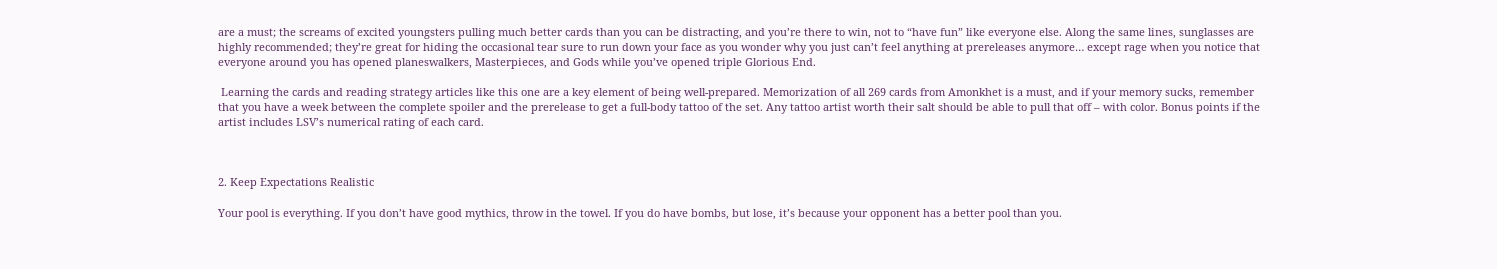are a must; the screams of excited youngsters pulling much better cards than you can be distracting, and you’re there to win, not to “have fun” like everyone else. Along the same lines, sunglasses are highly recommended; they’re great for hiding the occasional tear sure to run down your face as you wonder why you just can’t feel anything at prereleases anymore… except rage when you notice that everyone around you has opened planeswalkers, Masterpieces, and Gods while you’ve opened triple Glorious End.

 Learning the cards and reading strategy articles like this one are a key element of being well-prepared. Memorization of all 269 cards from Amonkhet is a must, and if your memory sucks, remember that you have a week between the complete spoiler and the prerelease to get a full-body tattoo of the set. Any tattoo artist worth their salt should be able to pull that off – with color. Bonus points if the artist includes LSV’s numerical rating of each card.



2. Keep Expectations Realistic

Your pool is everything. If you don’t have good mythics, throw in the towel. If you do have bombs, but lose, it’s because your opponent has a better pool than you.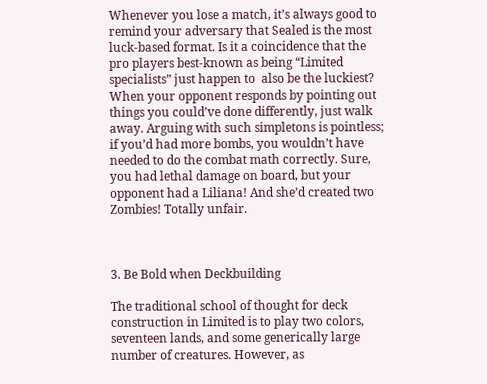Whenever you lose a match, it’s always good to remind your adversary that Sealed is the most luck-based format. Is it a coincidence that the pro players best-known as being “Limited specialists” just happen to  also be the luckiest? When your opponent responds by pointing out things you could’ve done differently, just walk away. Arguing with such simpletons is pointless; if you’d had more bombs, you wouldn’t have needed to do the combat math correctly. Sure, you had lethal damage on board, but your opponent had a Liliana! And she’d created two Zombies! Totally unfair.



3. Be Bold when Deckbuilding

The traditional school of thought for deck construction in Limited is to play two colors, seventeen lands, and some generically large number of creatures. However, as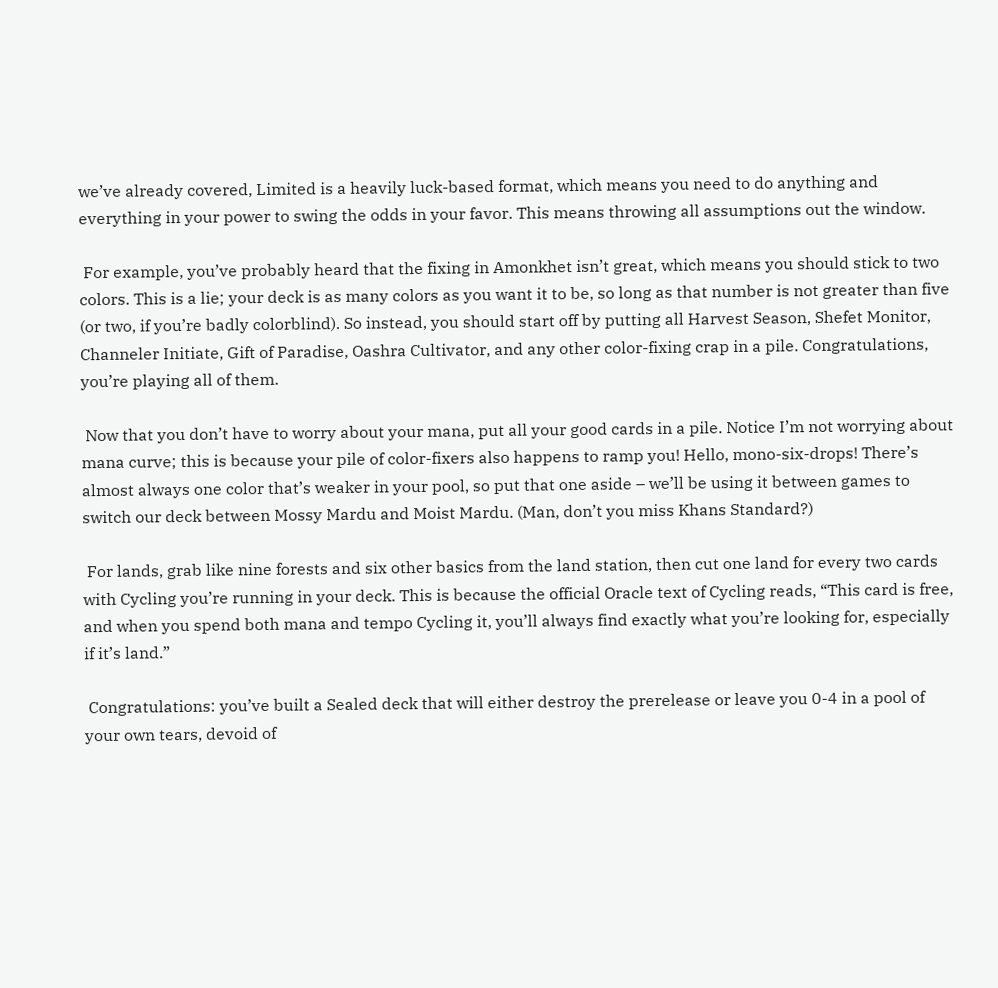we’ve already covered, Limited is a heavily luck-based format, which means you need to do anything and everything in your power to swing the odds in your favor. This means throwing all assumptions out the window.

 For example, you’ve probably heard that the fixing in Amonkhet isn’t great, which means you should stick to two colors. This is a lie; your deck is as many colors as you want it to be, so long as that number is not greater than five (or two, if you’re badly colorblind). So instead, you should start off by putting all Harvest Season, Shefet Monitor, Channeler Initiate, Gift of Paradise, Oashra Cultivator, and any other color-fixing crap in a pile. Congratulations, you’re playing all of them.

 Now that you don’t have to worry about your mana, put all your good cards in a pile. Notice I’m not worrying about mana curve; this is because your pile of color-fixers also happens to ramp you! Hello, mono-six-drops! There’s almost always one color that’s weaker in your pool, so put that one aside – we’ll be using it between games to switch our deck between Mossy Mardu and Moist Mardu. (Man, don’t you miss Khans Standard?)

 For lands, grab like nine forests and six other basics from the land station, then cut one land for every two cards with Cycling you’re running in your deck. This is because the official Oracle text of Cycling reads, “This card is free, and when you spend both mana and tempo Cycling it, you’ll always find exactly what you’re looking for, especially if it’s land.”

 Congratulations: you’ve built a Sealed deck that will either destroy the prerelease or leave you 0-4 in a pool of your own tears, devoid of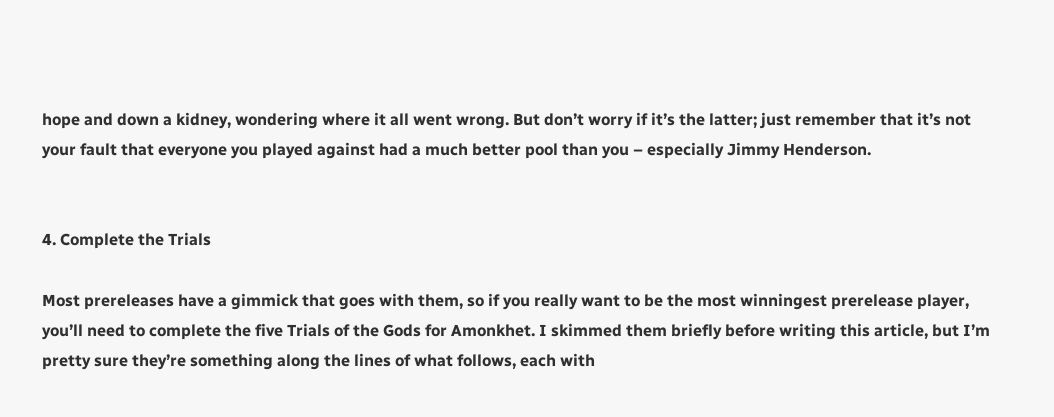hope and down a kidney, wondering where it all went wrong. But don’t worry if it’s the latter; just remember that it’s not your fault that everyone you played against had a much better pool than you – especially Jimmy Henderson.


4. Complete the Trials

Most prereleases have a gimmick that goes with them, so if you really want to be the most winningest prerelease player, you’ll need to complete the five Trials of the Gods for Amonkhet. I skimmed them briefly before writing this article, but I’m pretty sure they’re something along the lines of what follows, each with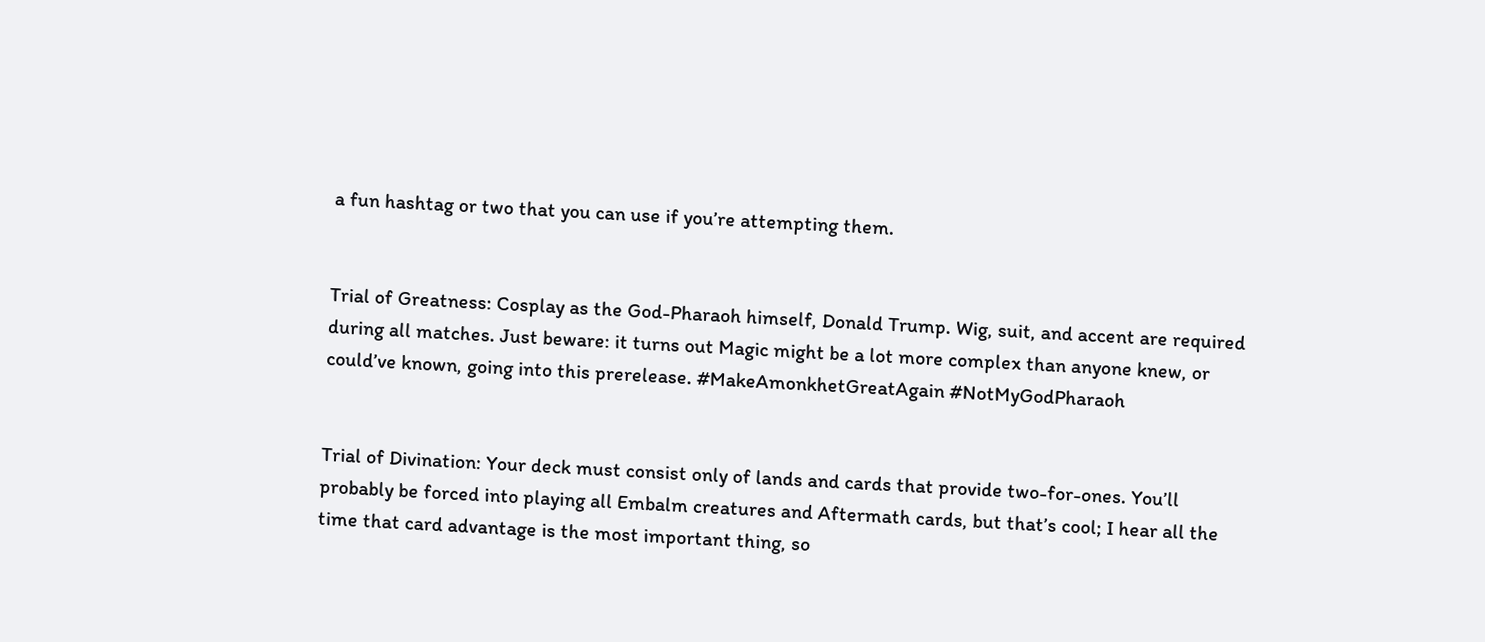a fun hashtag or two that you can use if you’re attempting them.


Trial of Greatness: Cosplay as the God-Pharaoh himself, Donald Trump. Wig, suit, and accent are required during all matches. Just beware: it turns out Magic might be a lot more complex than anyone knew, or could’ve known, going into this prerelease. #MakeAmonkhetGreatAgain #NotMyGodPharaoh


Trial of Divination: Your deck must consist only of lands and cards that provide two-for-ones. You’ll probably be forced into playing all Embalm creatures and Aftermath cards, but that’s cool; I hear all the time that card advantage is the most important thing, so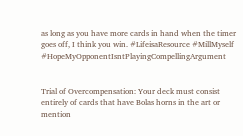as long as you have more cards in hand when the timer goes off, I think you win. #LifeisaResource #MillMyself #HopeMyOpponentIsntPlayingCompellingArgument


Trial of Overcompensation: Your deck must consist entirely of cards that have Bolas horns in the art or mention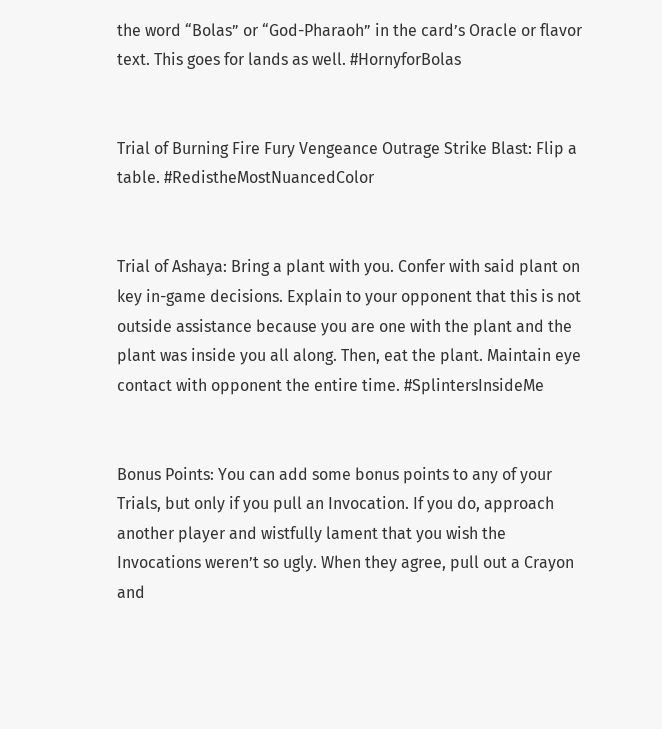the word “Bolas” or “God-Pharaoh” in the card’s Oracle or flavor text. This goes for lands as well. #HornyforBolas


Trial of Burning Fire Fury Vengeance Outrage Strike Blast: Flip a table. #RedistheMostNuancedColor


Trial of Ashaya: Bring a plant with you. Confer with said plant on key in-game decisions. Explain to your opponent that this is not outside assistance because you are one with the plant and the plant was inside you all along. Then, eat the plant. Maintain eye contact with opponent the entire time. #SplintersInsideMe


Bonus Points: You can add some bonus points to any of your Trials, but only if you pull an Invocation. If you do, approach another player and wistfully lament that you wish the Invocations weren’t so ugly. When they agree, pull out a Crayon and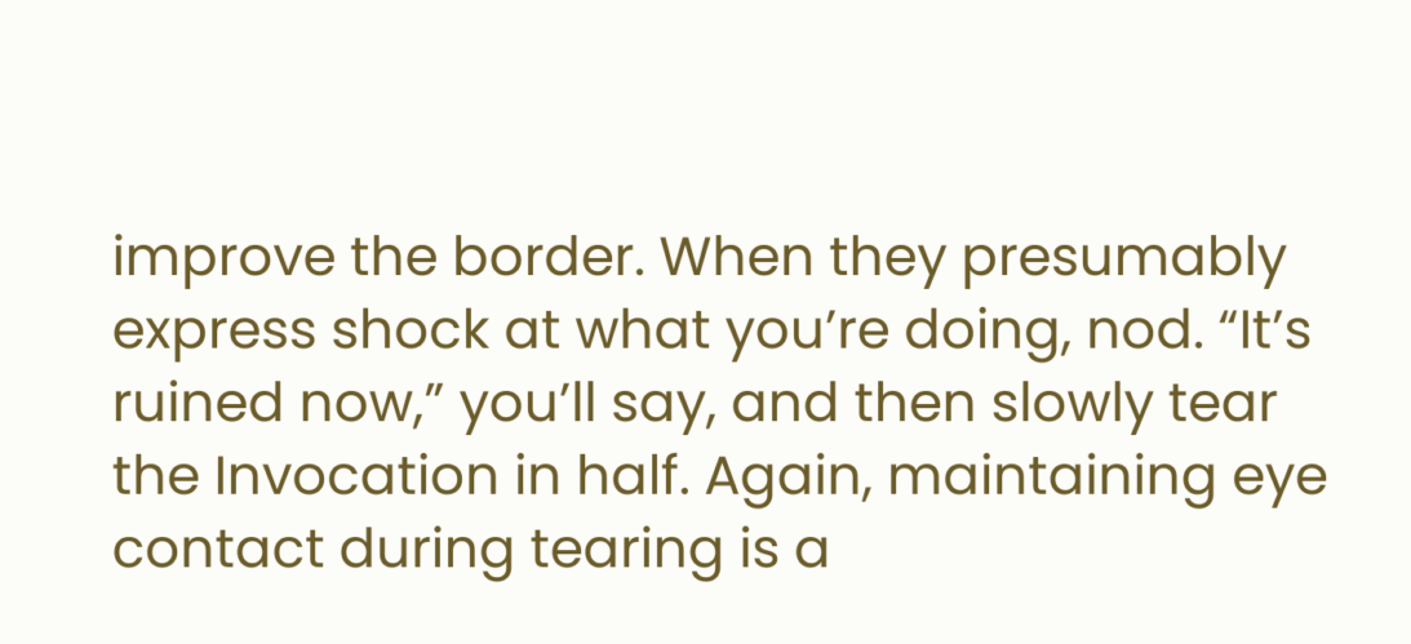improve the border. When they presumably express shock at what you’re doing, nod. “It’s ruined now,” you’ll say, and then slowly tear the Invocation in half. Again, maintaining eye contact during tearing is a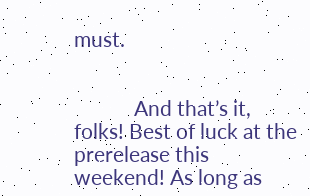must.


            And that’s it, folks! Best of luck at the prerelease this weekend! As long as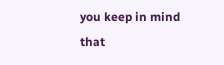you keep in mind that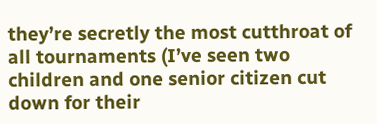they’re secretly the most cutthroat of all tournaments (I’ve seen two children and one senior citizen cut down for their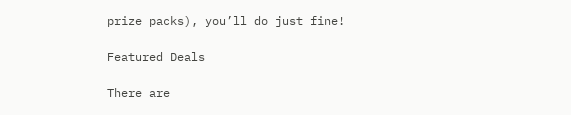prize packs), you’ll do just fine!

Featured Deals

There are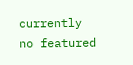currently no featured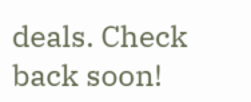deals. Check back soon!